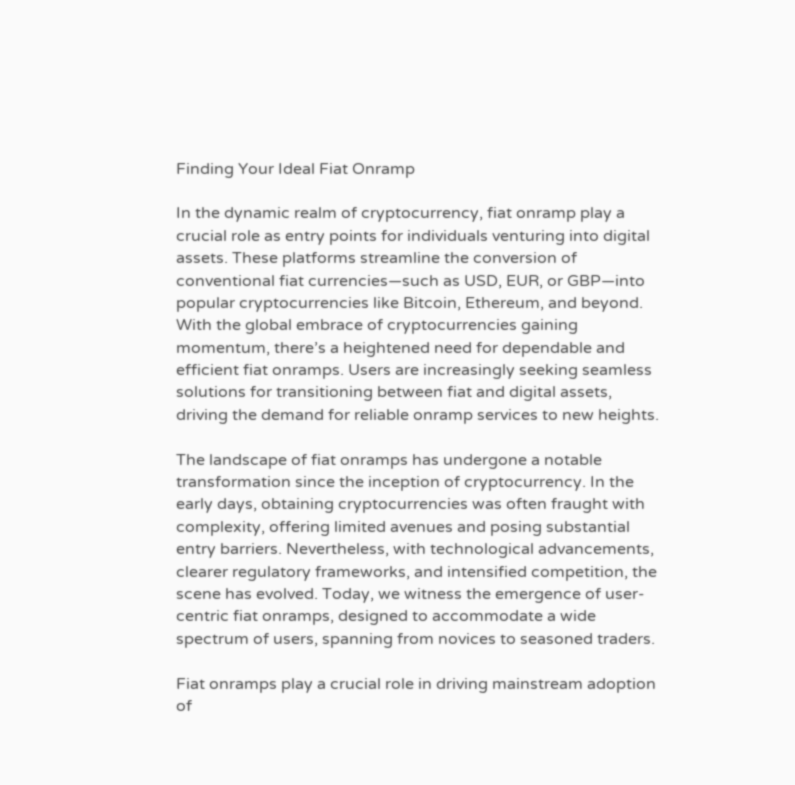Finding Your Ideal Fiat Onramp

In the dynamic realm of cryptocurrency, fiat onramp play a crucial role as entry points for individuals venturing into digital assets. These platforms streamline the conversion of conventional fiat currencies—such as USD, EUR, or GBP—into popular cryptocurrencies like Bitcoin, Ethereum, and beyond. With the global embrace of cryptocurrencies gaining momentum, there’s a heightened need for dependable and efficient fiat onramps. Users are increasingly seeking seamless solutions for transitioning between fiat and digital assets, driving the demand for reliable onramp services to new heights.

The landscape of fiat onramps has undergone a notable transformation since the inception of cryptocurrency. In the early days, obtaining cryptocurrencies was often fraught with complexity, offering limited avenues and posing substantial entry barriers. Nevertheless, with technological advancements, clearer regulatory frameworks, and intensified competition, the scene has evolved. Today, we witness the emergence of user-centric fiat onramps, designed to accommodate a wide spectrum of users, spanning from novices to seasoned traders.

Fiat onramps play a crucial role in driving mainstream adoption of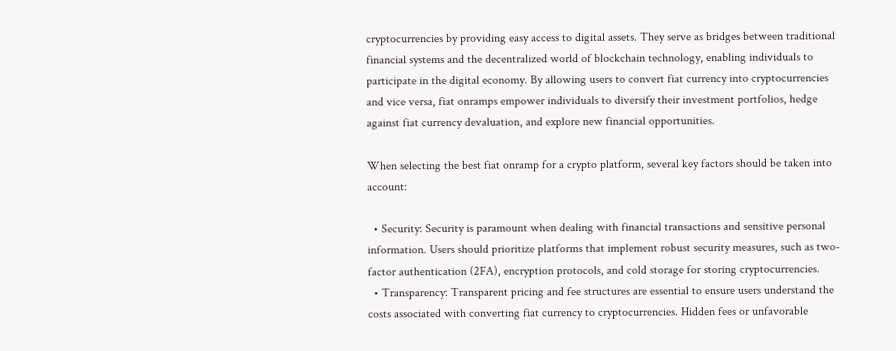cryptocurrencies by providing easy access to digital assets. They serve as bridges between traditional financial systems and the decentralized world of blockchain technology, enabling individuals to participate in the digital economy. By allowing users to convert fiat currency into cryptocurrencies and vice versa, fiat onramps empower individuals to diversify their investment portfolios, hedge against fiat currency devaluation, and explore new financial opportunities.

When selecting the best fiat onramp for a crypto platform, several key factors should be taken into account:

  • Security: Security is paramount when dealing with financial transactions and sensitive personal information. Users should prioritize platforms that implement robust security measures, such as two-factor authentication (2FA), encryption protocols, and cold storage for storing cryptocurrencies.
  • Transparency: Transparent pricing and fee structures are essential to ensure users understand the costs associated with converting fiat currency to cryptocurrencies. Hidden fees or unfavorable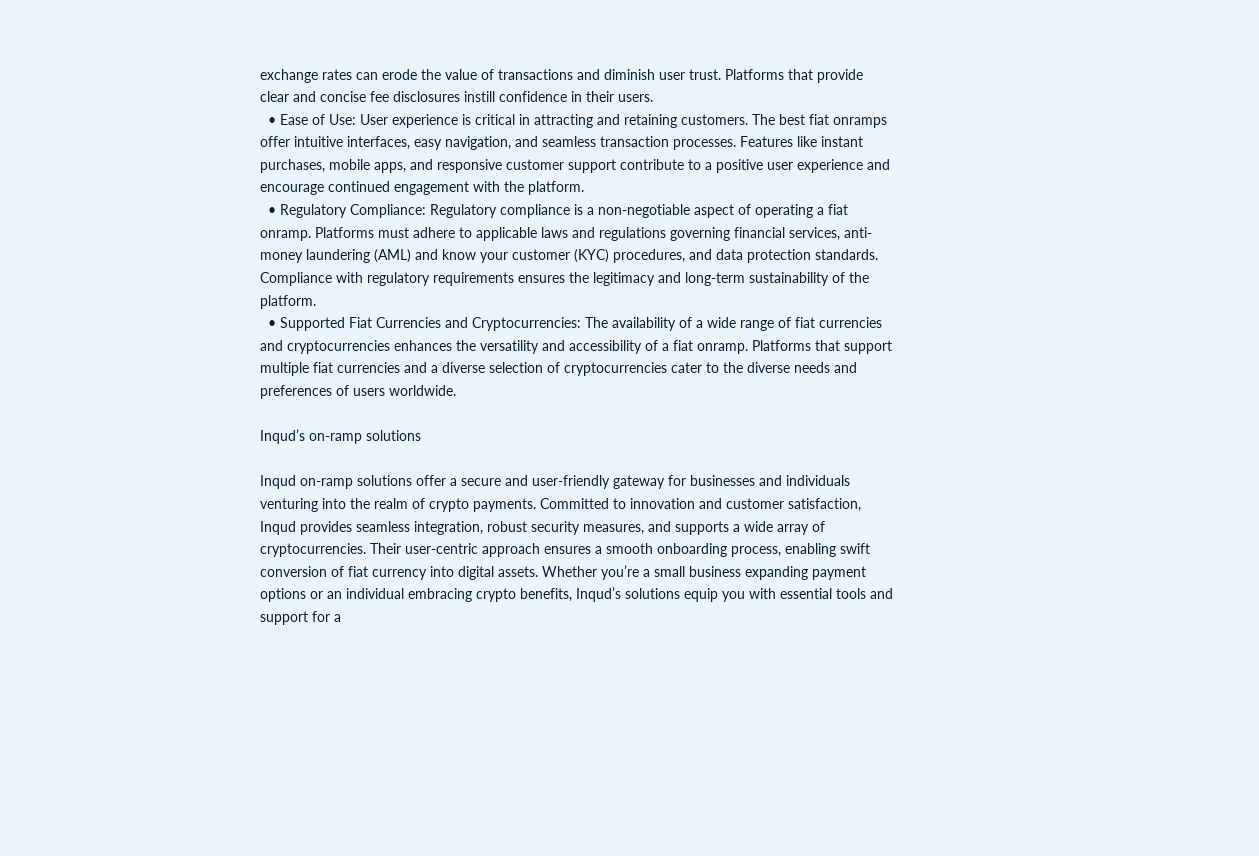exchange rates can erode the value of transactions and diminish user trust. Platforms that provide clear and concise fee disclosures instill confidence in their users.
  • Ease of Use: User experience is critical in attracting and retaining customers. The best fiat onramps offer intuitive interfaces, easy navigation, and seamless transaction processes. Features like instant purchases, mobile apps, and responsive customer support contribute to a positive user experience and encourage continued engagement with the platform.
  • Regulatory Compliance: Regulatory compliance is a non-negotiable aspect of operating a fiat onramp. Platforms must adhere to applicable laws and regulations governing financial services, anti-money laundering (AML) and know your customer (KYC) procedures, and data protection standards. Compliance with regulatory requirements ensures the legitimacy and long-term sustainability of the platform.
  • Supported Fiat Currencies and Cryptocurrencies: The availability of a wide range of fiat currencies and cryptocurrencies enhances the versatility and accessibility of a fiat onramp. Platforms that support multiple fiat currencies and a diverse selection of cryptocurrencies cater to the diverse needs and preferences of users worldwide.

Inqud’s on-ramp solutions

Inqud on-ramp solutions offer a secure and user-friendly gateway for businesses and individuals venturing into the realm of crypto payments. Committed to innovation and customer satisfaction, Inqud provides seamless integration, robust security measures, and supports a wide array of cryptocurrencies. Their user-centric approach ensures a smooth onboarding process, enabling swift conversion of fiat currency into digital assets. Whether you’re a small business expanding payment options or an individual embracing crypto benefits, Inqud’s solutions equip you with essential tools and support for a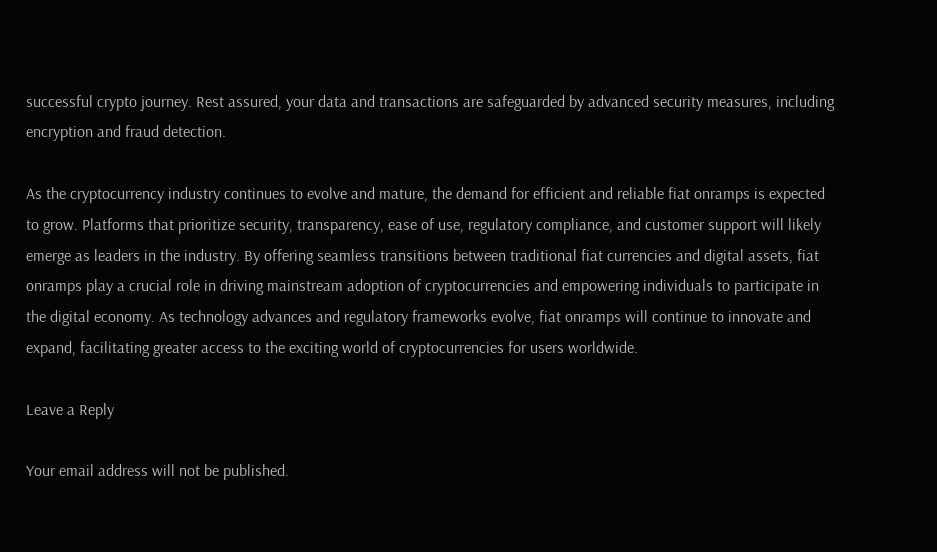successful crypto journey. Rest assured, your data and transactions are safeguarded by advanced security measures, including encryption and fraud detection.

As the cryptocurrency industry continues to evolve and mature, the demand for efficient and reliable fiat onramps is expected to grow. Platforms that prioritize security, transparency, ease of use, regulatory compliance, and customer support will likely emerge as leaders in the industry. By offering seamless transitions between traditional fiat currencies and digital assets, fiat onramps play a crucial role in driving mainstream adoption of cryptocurrencies and empowering individuals to participate in the digital economy. As technology advances and regulatory frameworks evolve, fiat onramps will continue to innovate and expand, facilitating greater access to the exciting world of cryptocurrencies for users worldwide.

Leave a Reply

Your email address will not be published.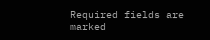Required fields are marked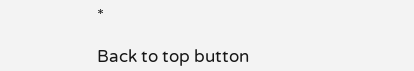*

Back to top button